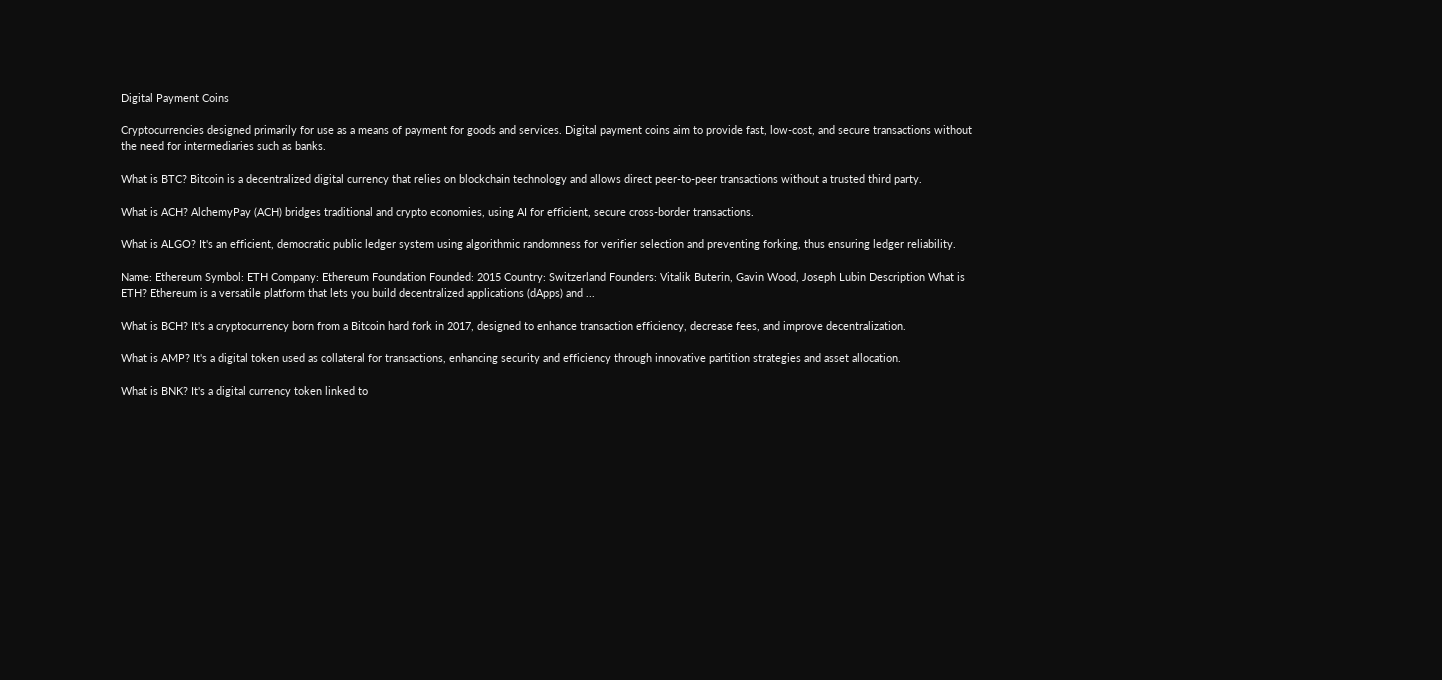Digital Payment Coins

Cryptocurrencies designed primarily for use as a means of payment for goods and services. Digital payment coins aim to provide fast, low-cost, and secure transactions without the need for intermediaries such as banks.

What is BTC? Bitcoin is a decentralized digital currency that relies on blockchain technology and allows direct peer-to-peer transactions without a trusted third party.

What is ACH? AlchemyPay (ACH) bridges traditional and crypto economies, using AI for efficient, secure cross-border transactions.

What is ALGO? It's an efficient, democratic public ledger system using algorithmic randomness for verifier selection and preventing forking, thus ensuring ledger reliability.

Name: Ethereum Symbol: ETH Company: Ethereum Foundation Founded: 2015 Country: Switzerland Founders: Vitalik Buterin, Gavin Wood, Joseph Lubin Description What is ETH? Ethereum is a versatile platform that lets you build decentralized applications (dApps) and ...

What is BCH? It's a cryptocurrency born from a Bitcoin hard fork in 2017, designed to enhance transaction efficiency, decrease fees, and improve decentralization.

What is AMP? It's a digital token used as collateral for transactions, enhancing security and efficiency through innovative partition strategies and asset allocation.

What is BNK? It's a digital currency token linked to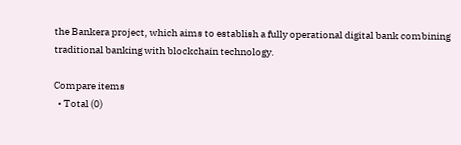the Bankera project, which aims to establish a fully operational digital bank combining traditional banking with blockchain technology.

Compare items
  • Total (0)